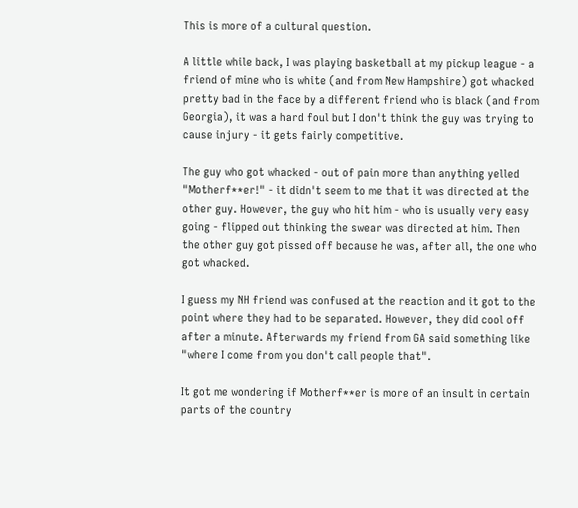This is more of a cultural question.

A little while back, I was playing basketball at my pickup league - a friend of mine who is white (and from New Hampshire) got whacked pretty bad in the face by a different friend who is black (and from Georgia), it was a hard foul but I don't think the guy was trying to cause injury - it gets fairly competitive.

The guy who got whacked - out of pain more than anything yelled "Motherf**er!" - it didn't seem to me that it was directed at the other guy. However, the guy who hit him - who is usually very easy going - flipped out thinking the swear was directed at him. Then the other guy got pissed off because he was, after all, the one who got whacked.

I guess my NH friend was confused at the reaction and it got to the point where they had to be separated. However, they did cool off after a minute. Afterwards my friend from GA said something like "where I come from you don't call people that".

It got me wondering if Motherf**er is more of an insult in certain parts of the country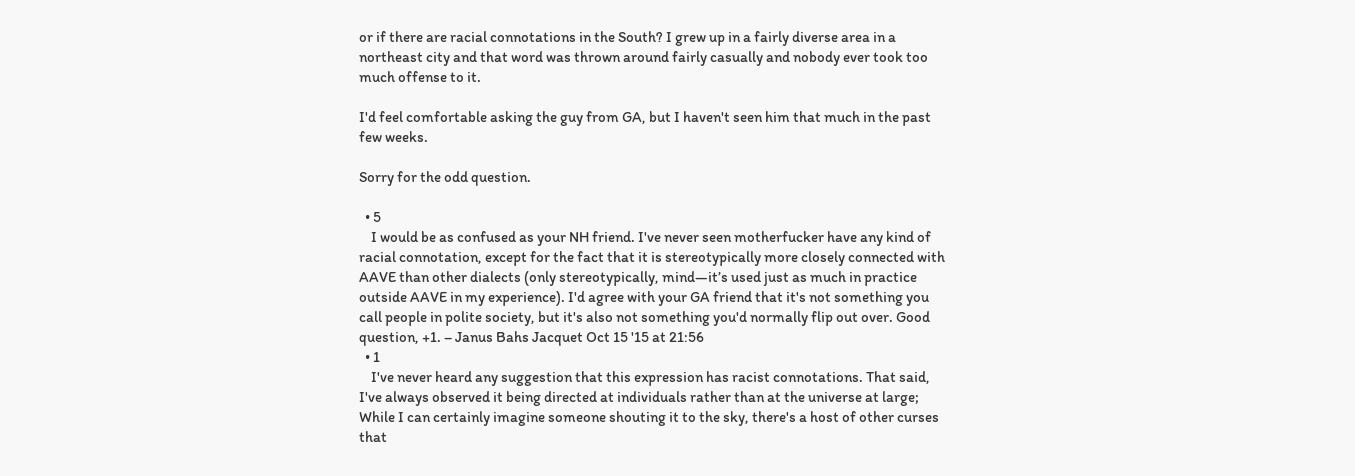or if there are racial connotations in the South? I grew up in a fairly diverse area in a northeast city and that word was thrown around fairly casually and nobody ever took too much offense to it.

I'd feel comfortable asking the guy from GA, but I haven't seen him that much in the past few weeks.

Sorry for the odd question.

  • 5
    I would be as confused as your NH friend. I've never seen motherfucker have any kind of racial connotation, except for the fact that it is stereotypically more closely connected with AAVE than other dialects (only stereotypically, mind—it’s used just as much in practice outside AAVE in my experience). I'd agree with your GA friend that it's not something you call people in polite society, but it's also not something you'd normally flip out over. Good question, +1. – Janus Bahs Jacquet Oct 15 '15 at 21:56
  • 1
    I've never heard any suggestion that this expression has racist connotations. That said, I've always observed it being directed at individuals rather than at the universe at large; While I can certainly imagine someone shouting it to the sky, there's a host of other curses that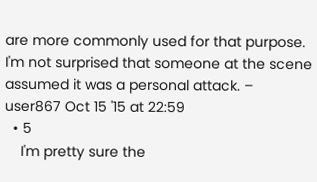are more commonly used for that purpose. I'm not surprised that someone at the scene assumed it was a personal attack. – user867 Oct 15 '15 at 22:59
  • 5
    I'm pretty sure the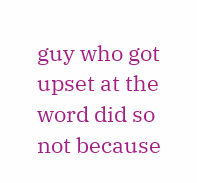guy who got upset at the word did so not because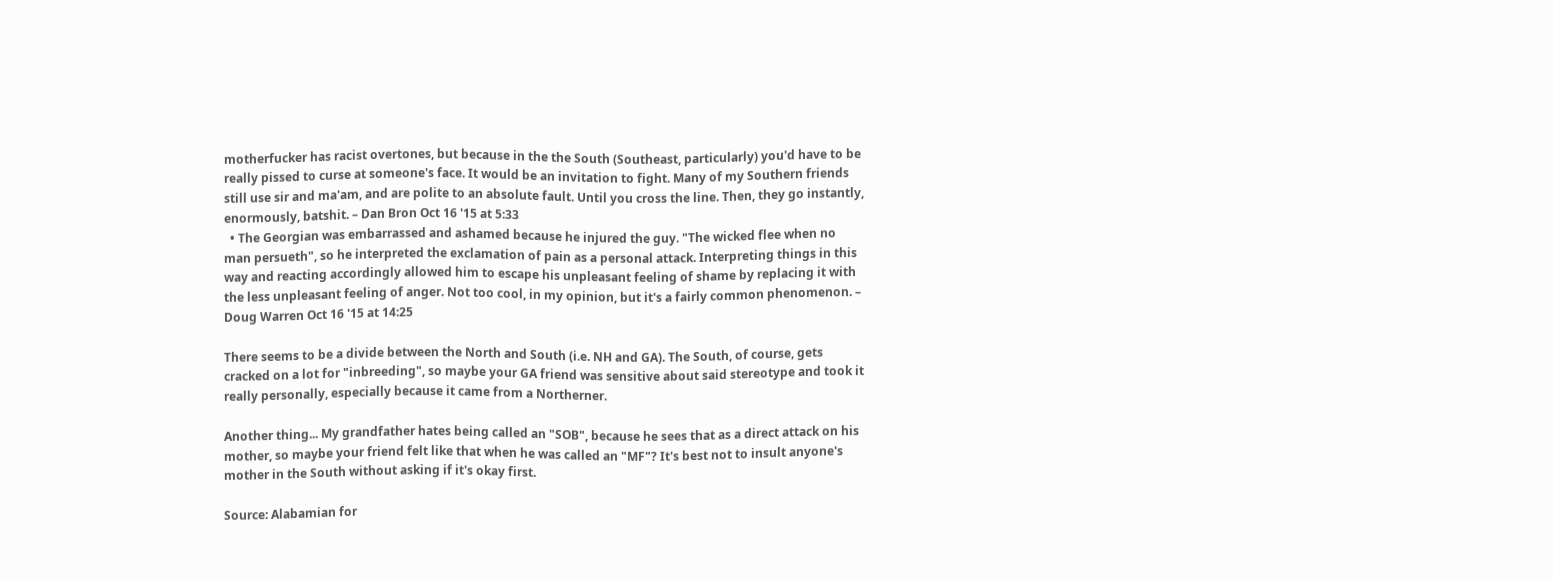motherfucker has racist overtones, but because in the the South (Southeast, particularly) you'd have to be really pissed to curse at someone's face. It would be an invitation to fight. Many of my Southern friends still use sir and ma'am, and are polite to an absolute fault. Until you cross the line. Then, they go instantly, enormously, batshit. – Dan Bron Oct 16 '15 at 5:33
  • The Georgian was embarrassed and ashamed because he injured the guy. "The wicked flee when no man persueth", so he interpreted the exclamation of pain as a personal attack. Interpreting things in this way and reacting accordingly allowed him to escape his unpleasant feeling of shame by replacing it with the less unpleasant feeling of anger. Not too cool, in my opinion, but it's a fairly common phenomenon. – Doug Warren Oct 16 '15 at 14:25

There seems to be a divide between the North and South (i.e. NH and GA). The South, of course, gets cracked on a lot for "inbreeding", so maybe your GA friend was sensitive about said stereotype and took it really personally, especially because it came from a Northerner.

Another thing... My grandfather hates being called an "SOB", because he sees that as a direct attack on his mother, so maybe your friend felt like that when he was called an "MF"? It's best not to insult anyone's mother in the South without asking if it's okay first.

Source: Alabamian for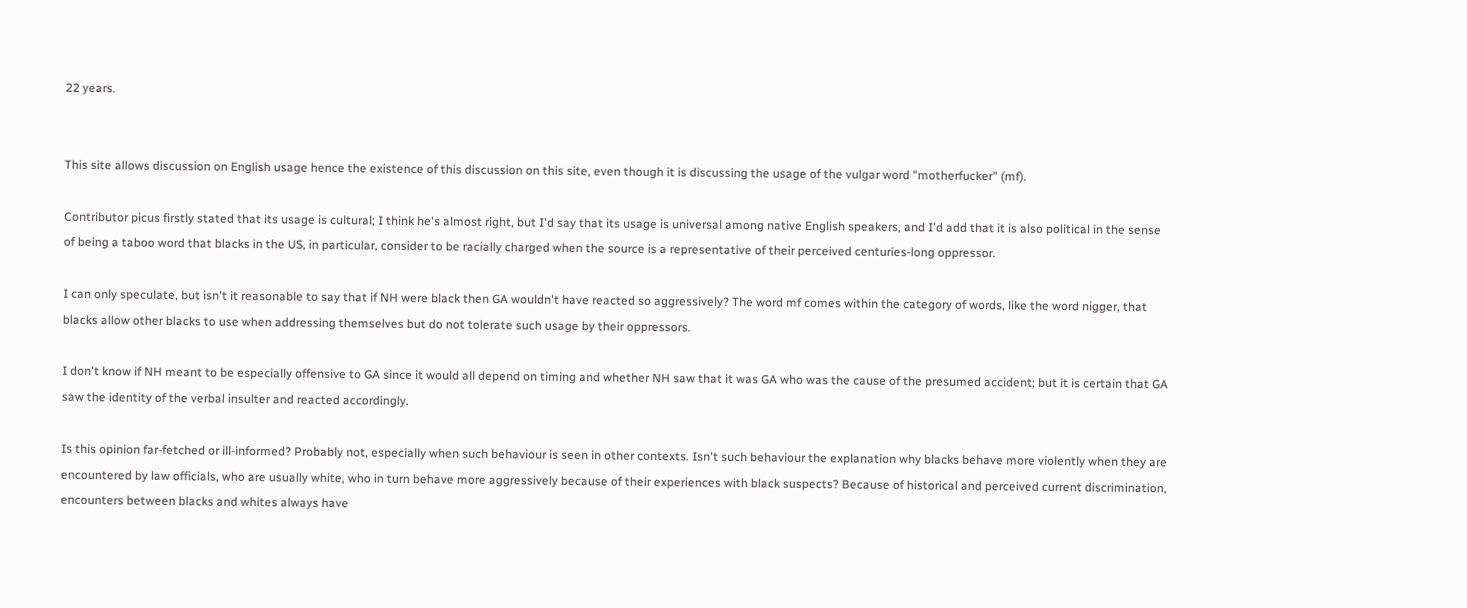22 years.


This site allows discussion on English usage hence the existence of this discussion on this site, even though it is discussing the usage of the vulgar word "motherfucker" (mf).

Contributor picus firstly stated that its usage is cultural; I think he's almost right, but I'd say that its usage is universal among native English speakers, and I'd add that it is also political in the sense of being a taboo word that blacks in the US, in particular, consider to be racially charged when the source is a representative of their perceived centuries-long oppressor.

I can only speculate, but isn't it reasonable to say that if NH were black then GA wouldn't have reacted so aggressively? The word mf comes within the category of words, like the word nigger, that blacks allow other blacks to use when addressing themselves but do not tolerate such usage by their oppressors.

I don't know if NH meant to be especially offensive to GA since it would all depend on timing and whether NH saw that it was GA who was the cause of the presumed accident; but it is certain that GA saw the identity of the verbal insulter and reacted accordingly.

Is this opinion far-fetched or ill-informed? Probably not, especially when such behaviour is seen in other contexts. Isn't such behaviour the explanation why blacks behave more violently when they are encountered by law officials, who are usually white, who in turn behave more aggressively because of their experiences with black suspects? Because of historical and perceived current discrimination, encounters between blacks and whites always have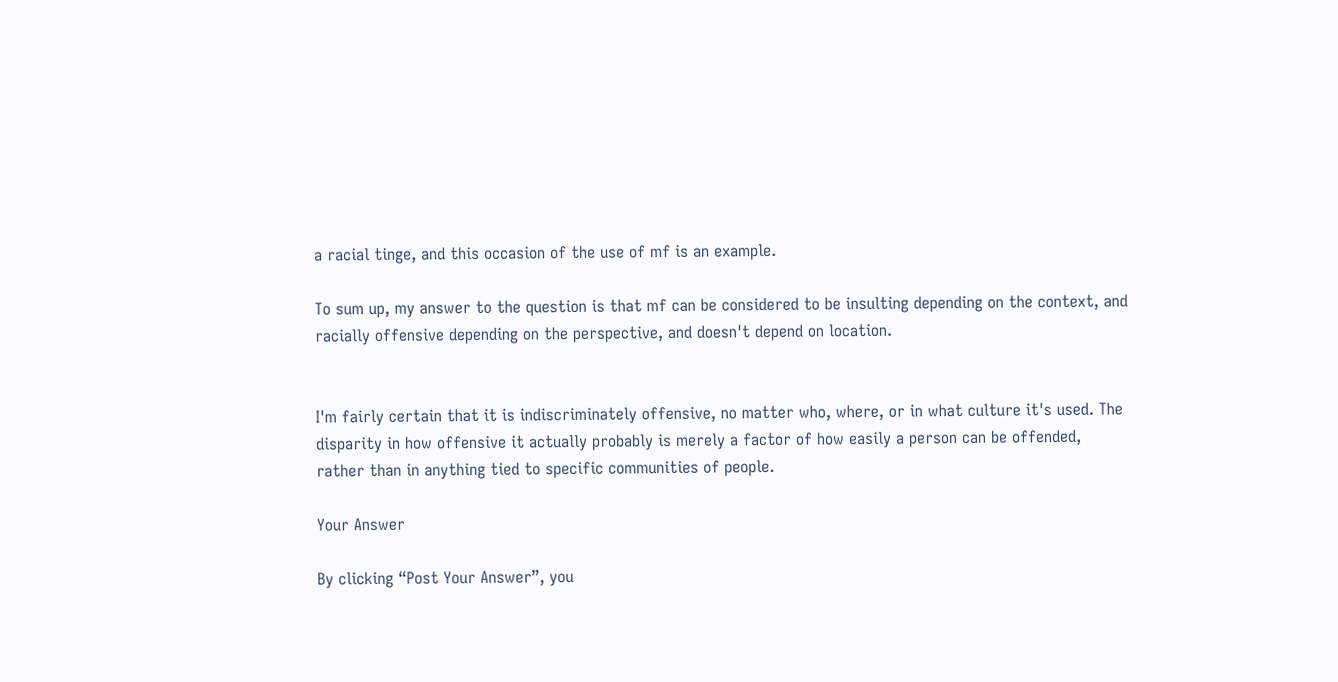a racial tinge, and this occasion of the use of mf is an example.

To sum up, my answer to the question is that mf can be considered to be insulting depending on the context, and racially offensive depending on the perspective, and doesn't depend on location.


I'm fairly certain that it is indiscriminately offensive, no matter who, where, or in what culture it's used. The disparity in how offensive it actually probably is merely a factor of how easily a person can be offended, rather than in anything tied to specific communities of people.

Your Answer

By clicking “Post Your Answer”, you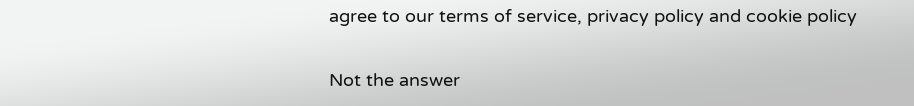agree to our terms of service, privacy policy and cookie policy

Not the answer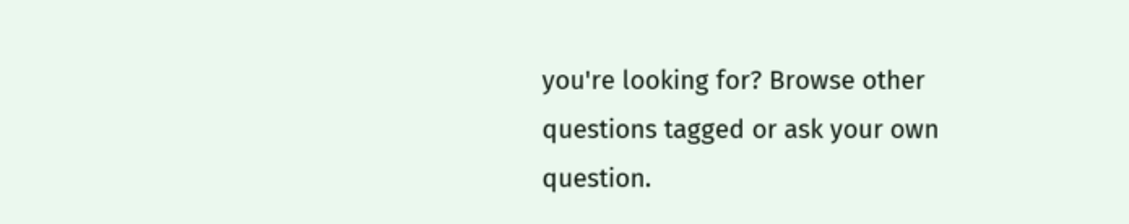you're looking for? Browse other questions tagged or ask your own question.